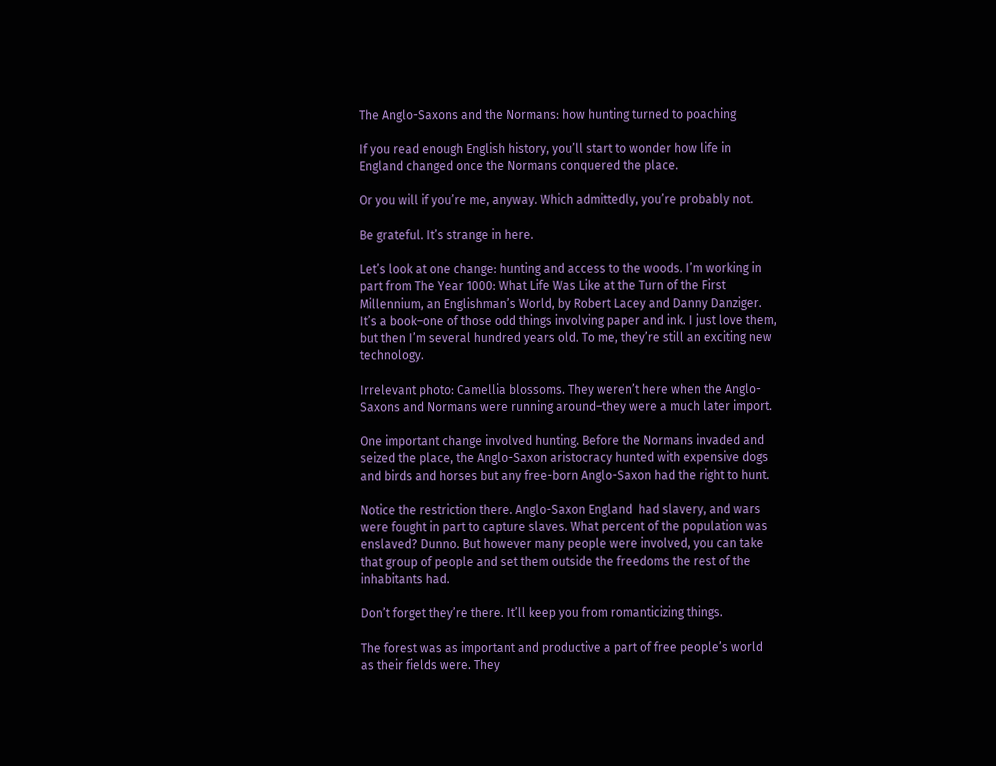The Anglo-Saxons and the Normans: how hunting turned to poaching

If you read enough English history, you’ll start to wonder how life in England changed once the Normans conquered the place.

Or you will if you’re me, anyway. Which admittedly, you’re probably not.

Be grateful. It’s strange in here.

Let’s look at one change: hunting and access to the woods. I’m working in part from The Year 1000: What Life Was Like at the Turn of the First Millennium, an Englishman’s World, by Robert Lacey and Danny Danziger. It’s a book–one of those odd things involving paper and ink. I just love them, but then I’m several hundred years old. To me, they’re still an exciting new technology.

Irrelevant photo: Camellia blossoms. They weren’t here when the Anglo-Saxons and Normans were running around–they were a much later import.

One important change involved hunting. Before the Normans invaded and seized the place, the Anglo-Saxon aristocracy hunted with expensive dogs and birds and horses but any free-born Anglo-Saxon had the right to hunt.

Notice the restriction there. Anglo-Saxon England  had slavery, and wars were fought in part to capture slaves. What percent of the population was enslaved? Dunno. But however many people were involved, you can take that group of people and set them outside the freedoms the rest of the inhabitants had.

Don’t forget they’re there. It’ll keep you from romanticizing things.

The forest was as important and productive a part of free people’s world as their fields were. They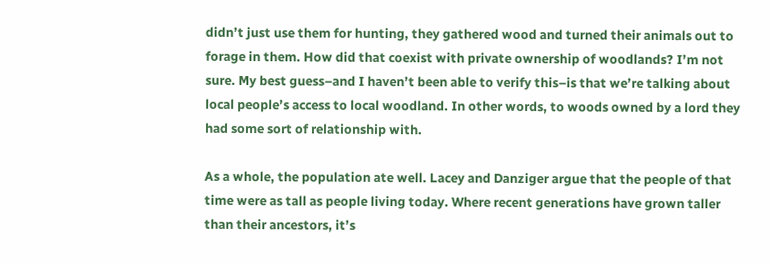didn’t just use them for hunting, they gathered wood and turned their animals out to forage in them. How did that coexist with private ownership of woodlands? I’m not sure. My best guess–and I haven’t been able to verify this–is that we’re talking about local people’s access to local woodland. In other words, to woods owned by a lord they had some sort of relationship with.

As a whole, the population ate well. Lacey and Danziger argue that the people of that time were as tall as people living today. Where recent generations have grown taller than their ancestors, it’s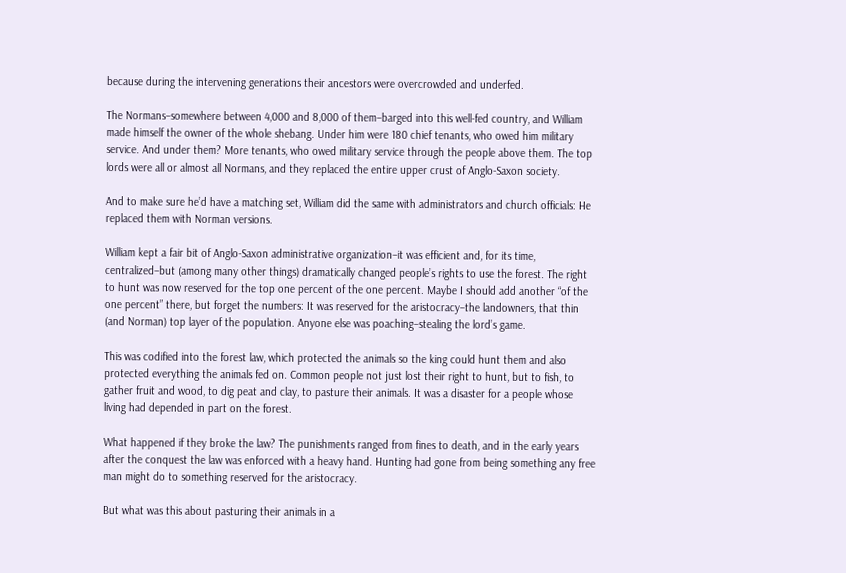because during the intervening generations their ancestors were overcrowded and underfed.

The Normans–somewhere between 4,000 and 8,000 of them–barged into this well-fed country, and William made himself the owner of the whole shebang. Under him were 180 chief tenants, who owed him military service. And under them? More tenants, who owed military service through the people above them. The top lords were all or almost all Normans, and they replaced the entire upper crust of Anglo-Saxon society.

And to make sure he’d have a matching set, William did the same with administrators and church officials: He replaced them with Norman versions.

William kept a fair bit of Anglo-Saxon administrative organization–it was efficient and, for its time, centralized–but (among many other things) dramatically changed people’s rights to use the forest. The right to hunt was now reserved for the top one percent of the one percent. Maybe I should add another “of the one percent” there, but forget the numbers: It was reserved for the aristocracy–the landowners, that thin (and Norman) top layer of the population. Anyone else was poaching–stealing the lord’s game.

This was codified into the forest law, which protected the animals so the king could hunt them and also protected everything the animals fed on. Common people not just lost their right to hunt, but to fish, to gather fruit and wood, to dig peat and clay, to pasture their animals. It was a disaster for a people whose living had depended in part on the forest.

What happened if they broke the law? The punishments ranged from fines to death, and in the early years after the conquest the law was enforced with a heavy hand. Hunting had gone from being something any free man might do to something reserved for the aristocracy.

But what was this about pasturing their animals in a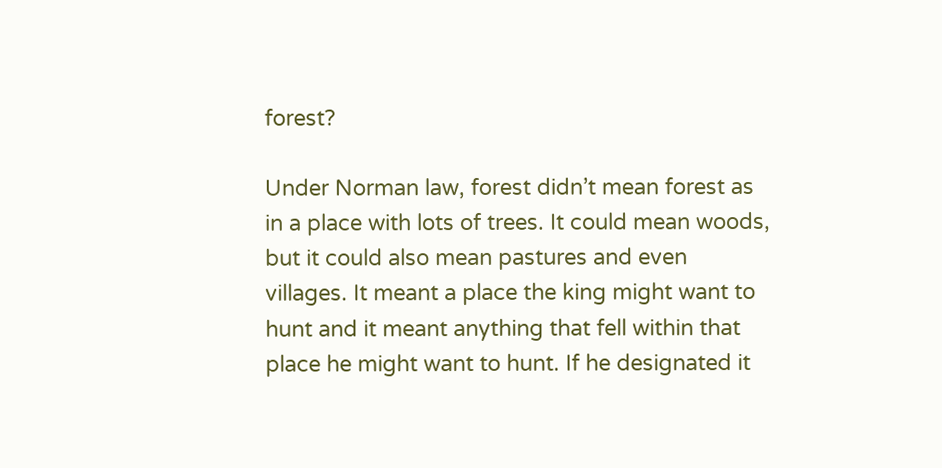forest?

Under Norman law, forest didn’t mean forest as in a place with lots of trees. It could mean woods, but it could also mean pastures and even villages. It meant a place the king might want to hunt and it meant anything that fell within that place he might want to hunt. If he designated it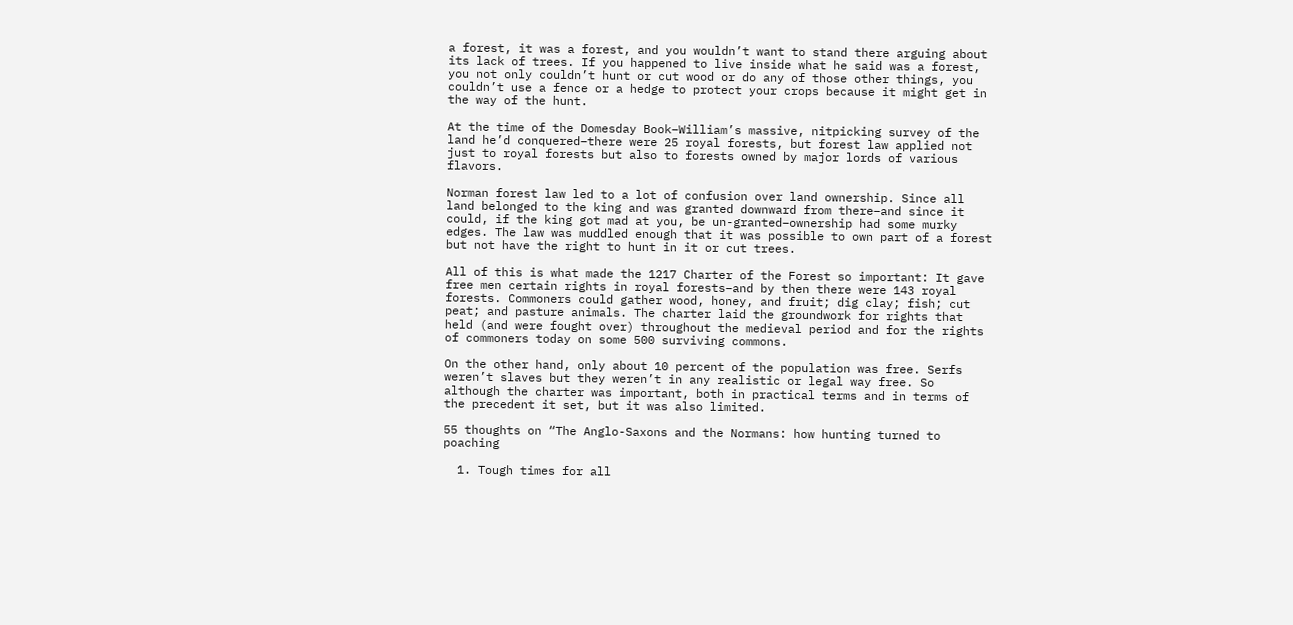a forest, it was a forest, and you wouldn’t want to stand there arguing about its lack of trees. If you happened to live inside what he said was a forest, you not only couldn’t hunt or cut wood or do any of those other things, you couldn’t use a fence or a hedge to protect your crops because it might get in the way of the hunt.

At the time of the Domesday Book–William’s massive, nitpicking survey of the land he’d conquered–there were 25 royal forests, but forest law applied not just to royal forests but also to forests owned by major lords of various flavors.

Norman forest law led to a lot of confusion over land ownership. Since all land belonged to the king and was granted downward from there–and since it could, if the king got mad at you, be un-granted–ownership had some murky edges. The law was muddled enough that it was possible to own part of a forest but not have the right to hunt in it or cut trees.

All of this is what made the 1217 Charter of the Forest so important: It gave free men certain rights in royal forests–and by then there were 143 royal forests. Commoners could gather wood, honey, and fruit; dig clay; fish; cut peat; and pasture animals. The charter laid the groundwork for rights that held (and were fought over) throughout the medieval period and for the rights of commoners today on some 500 surviving commons.

On the other hand, only about 10 percent of the population was free. Serfs weren’t slaves but they weren’t in any realistic or legal way free. So although the charter was important, both in practical terms and in terms of the precedent it set, but it was also limited.

55 thoughts on “The Anglo-Saxons and the Normans: how hunting turned to poaching

  1. Tough times for all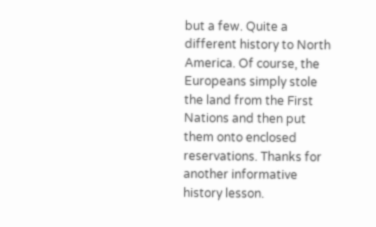but a few. Quite a different history to North America. Of course, the Europeans simply stole the land from the First Nations and then put them onto enclosed reservations. Thanks for another informative history lesson.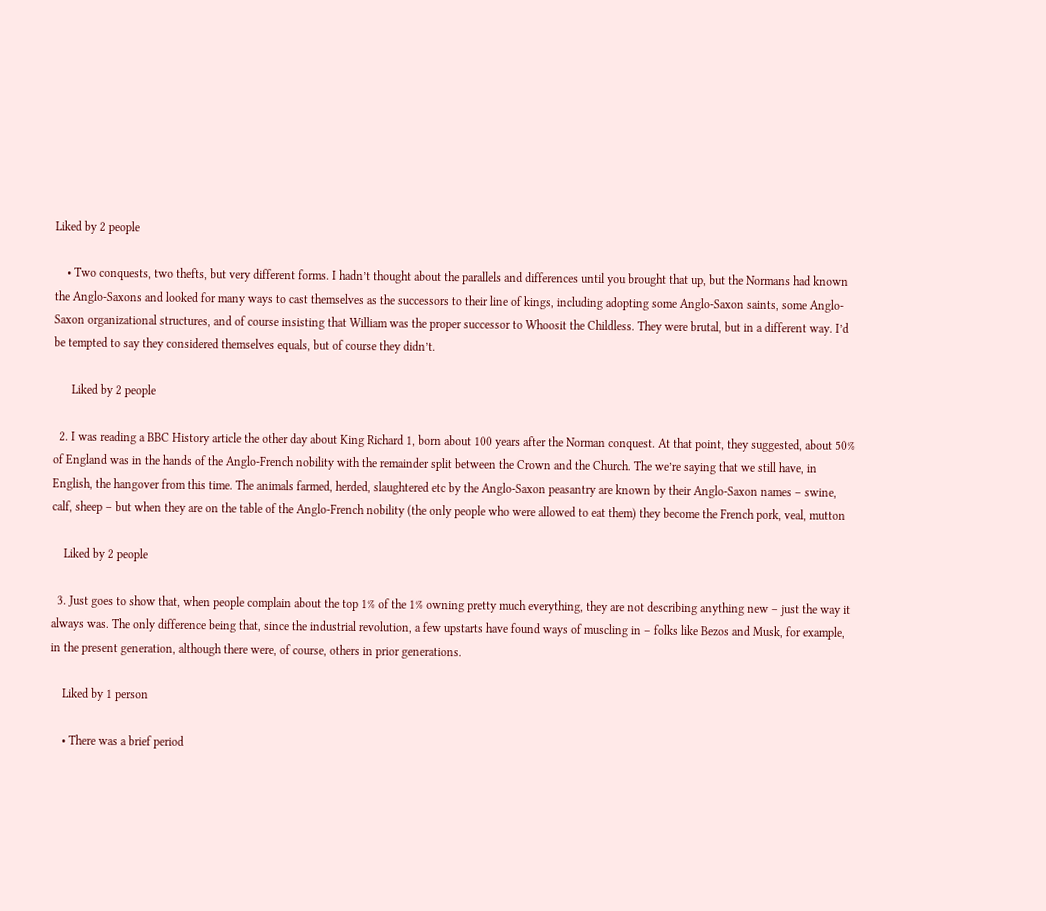Liked by 2 people

    • Two conquests, two thefts, but very different forms. I hadn’t thought about the parallels and differences until you brought that up, but the Normans had known the Anglo-Saxons and looked for many ways to cast themselves as the successors to their line of kings, including adopting some Anglo-Saxon saints, some Anglo-Saxon organizational structures, and of course insisting that William was the proper successor to Whoosit the Childless. They were brutal, but in a different way. I’d be tempted to say they considered themselves equals, but of course they didn’t.

      Liked by 2 people

  2. I was reading a BBC History article the other day about King Richard 1, born about 100 years after the Norman conquest. At that point, they suggested, about 50% of England was in the hands of the Anglo-French nobility with the remainder split between the Crown and the Church. The we’re saying that we still have, in English, the hangover from this time. The animals farmed, herded, slaughtered etc by the Anglo-Saxon peasantry are known by their Anglo-Saxon names – swine, calf, sheep – but when they are on the table of the Anglo-French nobility (the only people who were allowed to eat them) they become the French pork, veal, mutton

    Liked by 2 people

  3. Just goes to show that, when people complain about the top 1% of the 1% owning pretty much everything, they are not describing anything new – just the way it always was. The only difference being that, since the industrial revolution, a few upstarts have found ways of muscling in – folks like Bezos and Musk, for example, in the present generation, although there were, of course, others in prior generations.

    Liked by 1 person

    • There was a brief period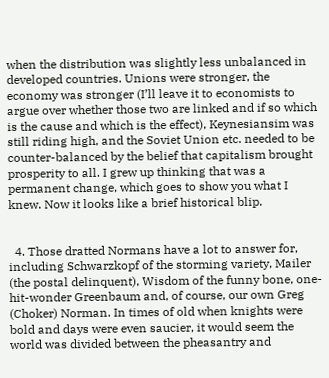when the distribution was slightly less unbalanced in developed countries. Unions were stronger, the economy was stronger (I’ll leave it to economists to argue over whether those two are linked and if so which is the cause and which is the effect), Keynesiansim was still riding high, and the Soviet Union etc. needed to be counter-balanced by the belief that capitalism brought prosperity to all. I grew up thinking that was a permanent change, which goes to show you what I knew. Now it looks like a brief historical blip.


  4. Those dratted Normans have a lot to answer for, including Schwarzkopf of the storming variety, Mailer (the postal delinquent), Wisdom of the funny bone, one-hit-wonder Greenbaum and, of course, our own Greg (Choker) Norman. In times of old when knights were bold and days were even saucier, it would seem the world was divided between the pheasantry and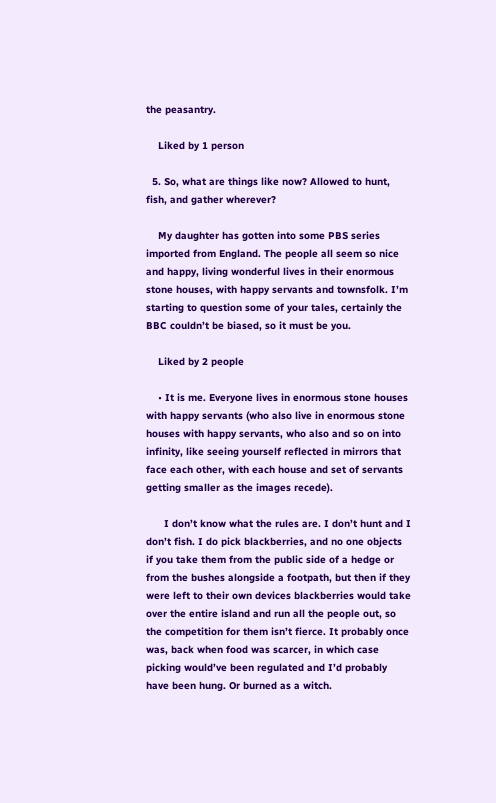the peasantry.

    Liked by 1 person

  5. So, what are things like now? Allowed to hunt, fish, and gather wherever?

    My daughter has gotten into some PBS series imported from England. The people all seem so nice and happy, living wonderful lives in their enormous stone houses, with happy servants and townsfolk. I’m starting to question some of your tales, certainly the BBC couldn’t be biased, so it must be you.

    Liked by 2 people

    • It is me. Everyone lives in enormous stone houses with happy servants (who also live in enormous stone houses with happy servants, who also and so on into infinity, like seeing yourself reflected in mirrors that face each other, with each house and set of servants getting smaller as the images recede).

      I don’t know what the rules are. I don’t hunt and I don’t fish. I do pick blackberries, and no one objects if you take them from the public side of a hedge or from the bushes alongside a footpath, but then if they were left to their own devices blackberries would take over the entire island and run all the people out, so the competition for them isn’t fierce. It probably once was, back when food was scarcer, in which case picking would’ve been regulated and I’d probably have been hung. Or burned as a witch.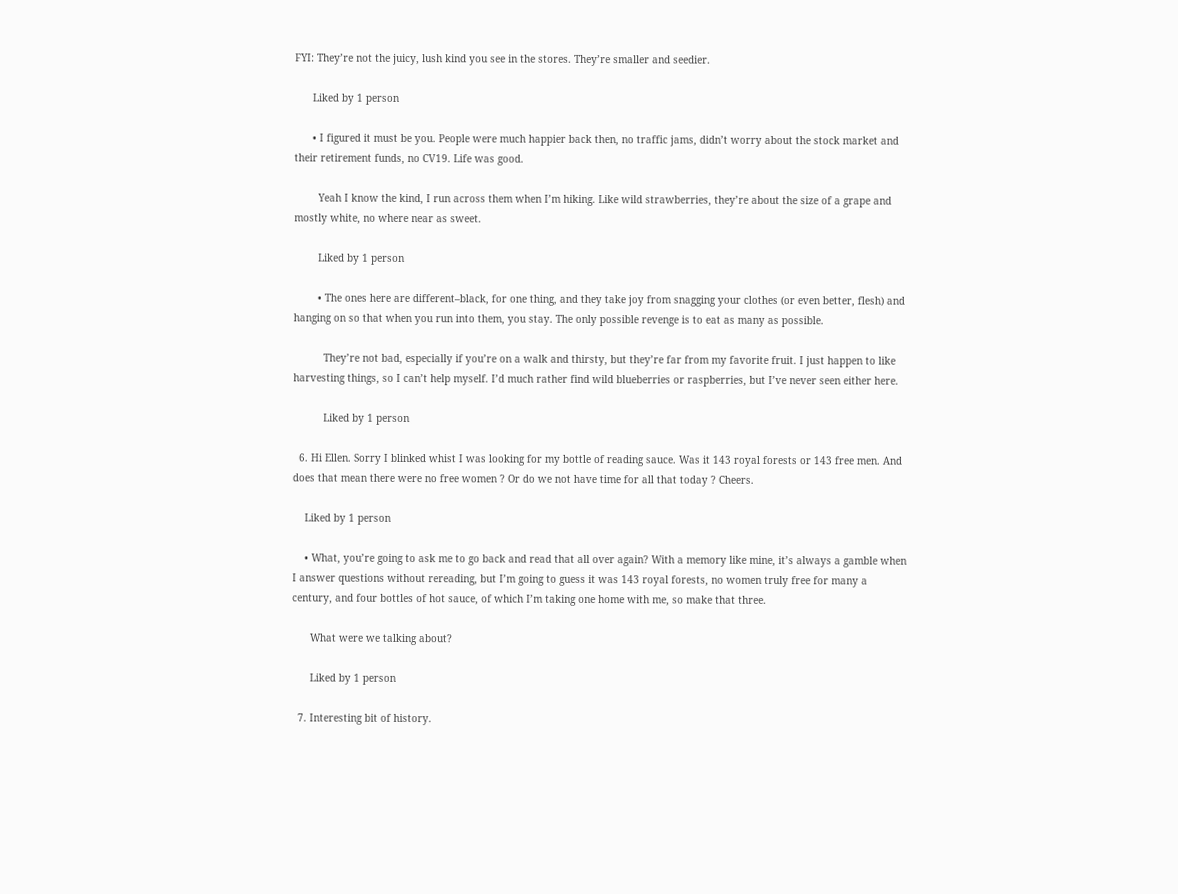FYI: They’re not the juicy, lush kind you see in the stores. They’re smaller and seedier.

      Liked by 1 person

      • I figured it must be you. People were much happier back then, no traffic jams, didn’t worry about the stock market and their retirement funds, no CV19. Life was good.

        Yeah I know the kind, I run across them when I’m hiking. Like wild strawberries, they’re about the size of a grape and mostly white, no where near as sweet.

        Liked by 1 person

        • The ones here are different–black, for one thing, and they take joy from snagging your clothes (or even better, flesh) and hanging on so that when you run into them, you stay. The only possible revenge is to eat as many as possible.

          They’re not bad, especially if you’re on a walk and thirsty, but they’re far from my favorite fruit. I just happen to like harvesting things, so I can’t help myself. I’d much rather find wild blueberries or raspberries, but I’ve never seen either here.

          Liked by 1 person

  6. Hi Ellen. Sorry I blinked whist I was looking for my bottle of reading sauce. Was it 143 royal forests or 143 free men. And does that mean there were no free women ? Or do we not have time for all that today ? Cheers.

    Liked by 1 person

    • What, you’re going to ask me to go back and read that all over again? With a memory like mine, it’s always a gamble when I answer questions without rereading, but I’m going to guess it was 143 royal forests, no women truly free for many a century, and four bottles of hot sauce, of which I’m taking one home with me, so make that three.

      What were we talking about?

      Liked by 1 person

  7. Interesting bit of history.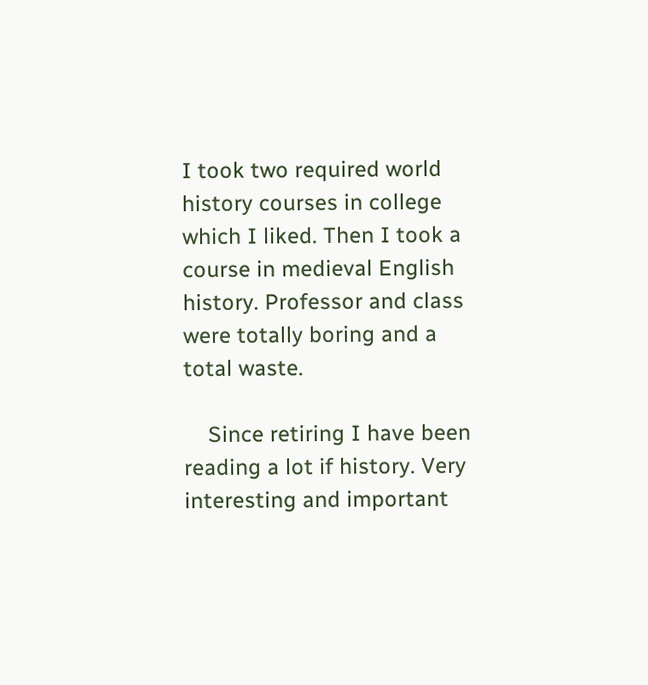I took two required world history courses in college which I liked. Then I took a course in medieval English history. Professor and class were totally boring and a total waste.

    Since retiring I have been reading a lot if history. Very interesting and important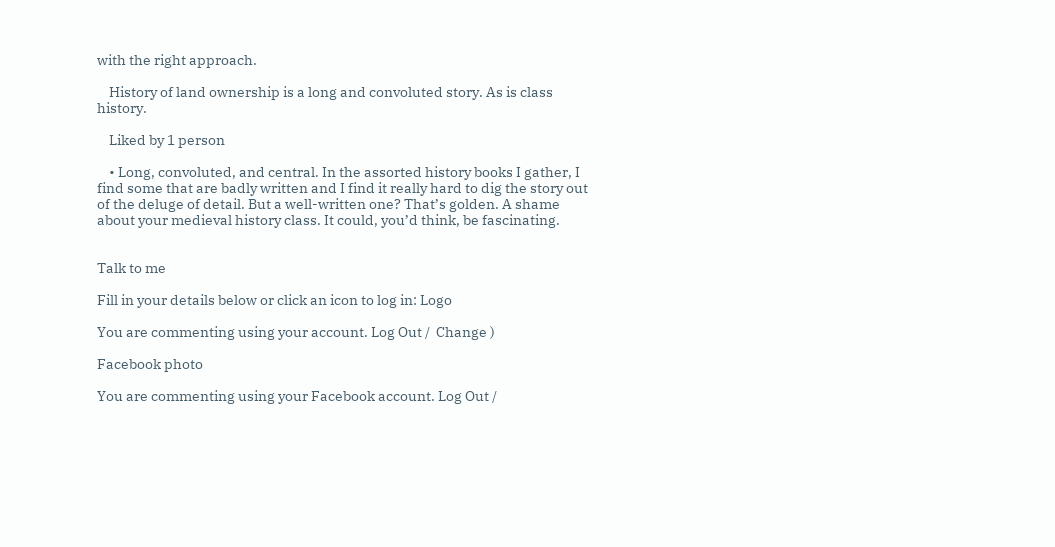with the right approach.

    History of land ownership is a long and convoluted story. As is class history.

    Liked by 1 person

    • Long, convoluted, and central. In the assorted history books I gather, I find some that are badly written and I find it really hard to dig the story out of the deluge of detail. But a well-written one? That’s golden. A shame about your medieval history class. It could, you’d think, be fascinating.


Talk to me

Fill in your details below or click an icon to log in: Logo

You are commenting using your account. Log Out /  Change )

Facebook photo

You are commenting using your Facebook account. Log Out /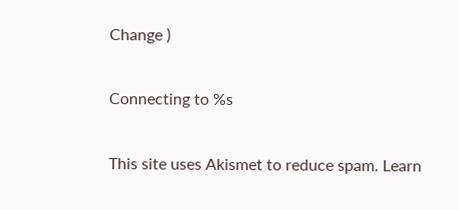Change )

Connecting to %s

This site uses Akismet to reduce spam. Learn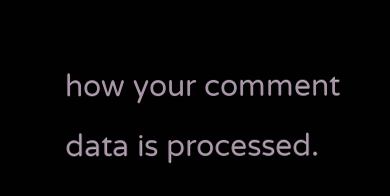how your comment data is processed.